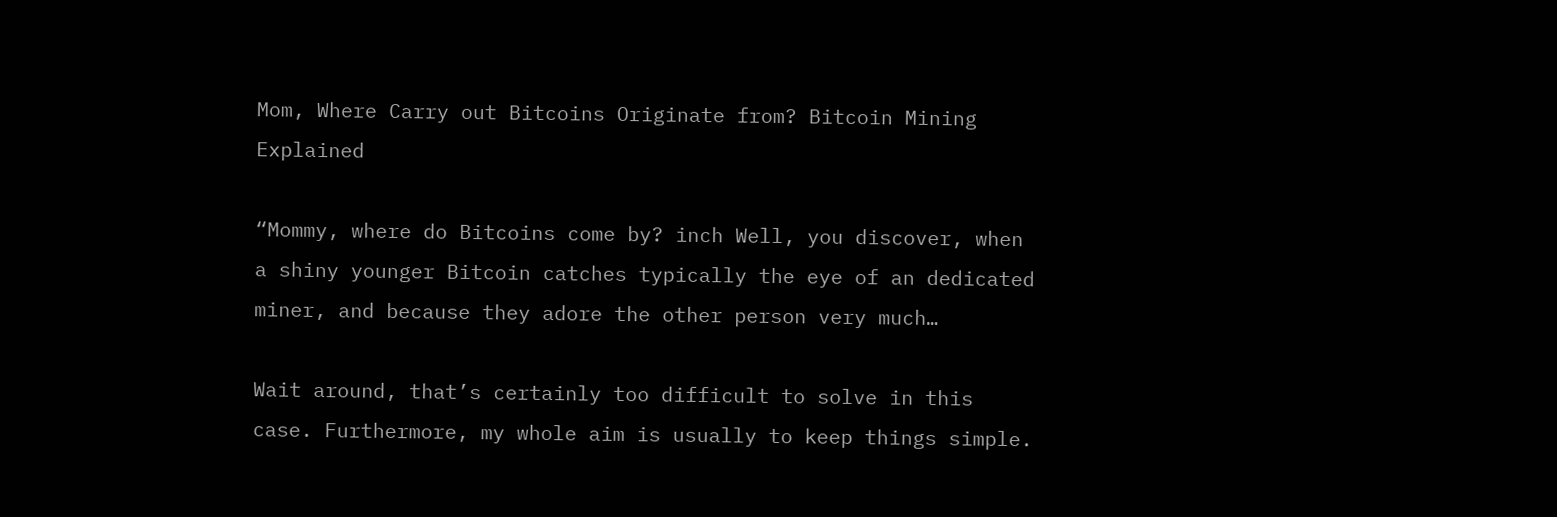Mom, Where Carry out Bitcoins Originate from? Bitcoin Mining Explained

“Mommy, where do Bitcoins come by? inch Well, you discover, when a shiny younger Bitcoin catches typically the eye of an dedicated miner, and because they adore the other person very much…

Wait around, that’s certainly too difficult to solve in this case. Furthermore, my whole aim is usually to keep things simple.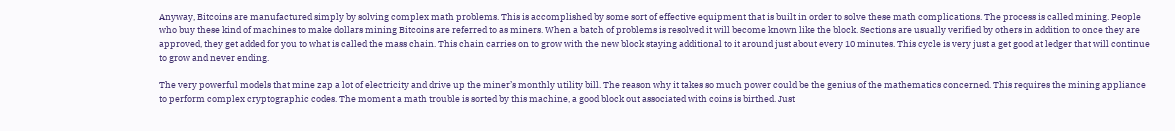Anyway, Bitcoins are manufactured simply by solving complex math problems. This is accomplished by some sort of effective equipment that is built in order to solve these math complications. The process is called mining. People who buy these kind of machines to make dollars mining Bitcoins are referred to as miners. When a batch of problems is resolved it will become known like the block. Sections are usually verified by others in addition to once they are approved, they get added for you to what is called the mass chain. This chain carries on to grow with the new block staying additional to it around just about every 10 minutes. This cycle is very just a get good at ledger that will continue to grow and never ending.

The very powerful models that mine zap a lot of electricity and drive up the miner’s monthly utility bill. The reason why it takes so much power could be the genius of the mathematics concerned. This requires the mining appliance to perform complex cryptographic codes. The moment a math trouble is sorted by this machine, a good block out associated with coins is birthed. Just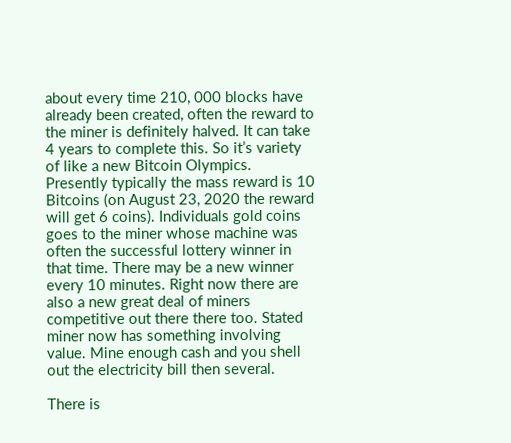about every time 210, 000 blocks have already been created, often the reward to the miner is definitely halved. It can take 4 years to complete this. So it’s variety of like a new Bitcoin Olympics. Presently typically the mass reward is 10 Bitcoins (on August 23, 2020 the reward will get 6 coins). Individuals gold coins goes to the miner whose machine was often the successful lottery winner in that time. There may be a new winner every 10 minutes. Right now there are also a new great deal of miners competitive out there there too. Stated miner now has something involving value. Mine enough cash and you shell out the electricity bill then several.

There is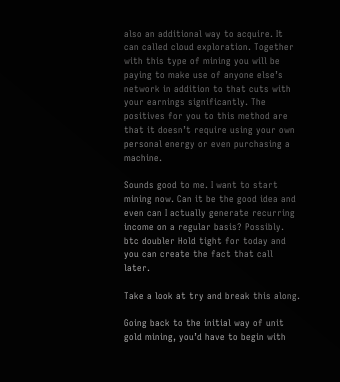also an additional way to acquire. It can called cloud exploration. Together with this type of mining you will be paying to make use of anyone else’s network in addition to that cuts with your earnings significantly. The positives for you to this method are that it doesn’t require using your own personal energy or even purchasing a machine.

Sounds good to me. I want to start mining now. Can it be the good idea and even can I actually generate recurring income on a regular basis? Possibly. btc doubler Hold tight for today and you can create the fact that call later.

Take a look at try and break this along.

Going back to the initial way of unit gold mining, you’d have to begin with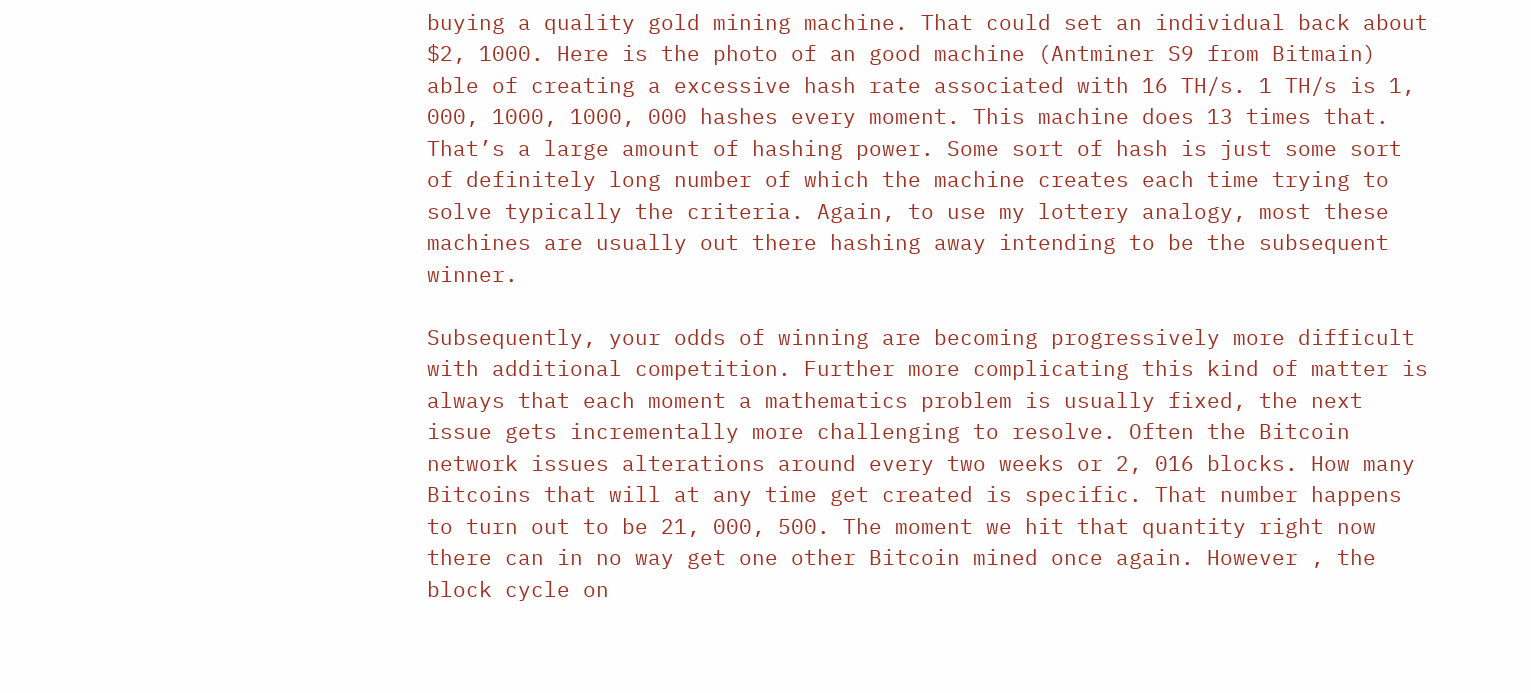buying a quality gold mining machine. That could set an individual back about $2, 1000. Here is the photo of an good machine (Antminer S9 from Bitmain) able of creating a excessive hash rate associated with 16 TH/s. 1 TH/s is 1, 000, 1000, 1000, 000 hashes every moment. This machine does 13 times that. That’s a large amount of hashing power. Some sort of hash is just some sort of definitely long number of which the machine creates each time trying to solve typically the criteria. Again, to use my lottery analogy, most these machines are usually out there hashing away intending to be the subsequent winner.

Subsequently, your odds of winning are becoming progressively more difficult with additional competition. Further more complicating this kind of matter is always that each moment a mathematics problem is usually fixed, the next issue gets incrementally more challenging to resolve. Often the Bitcoin network issues alterations around every two weeks or 2, 016 blocks. How many Bitcoins that will at any time get created is specific. That number happens to turn out to be 21, 000, 500. The moment we hit that quantity right now there can in no way get one other Bitcoin mined once again. However , the block cycle on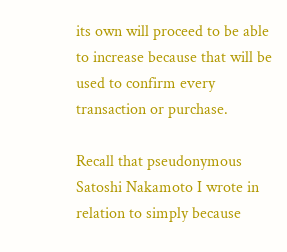its own will proceed to be able to increase because that will be used to confirm every transaction or purchase.

Recall that pseudonymous Satoshi Nakamoto I wrote in relation to simply because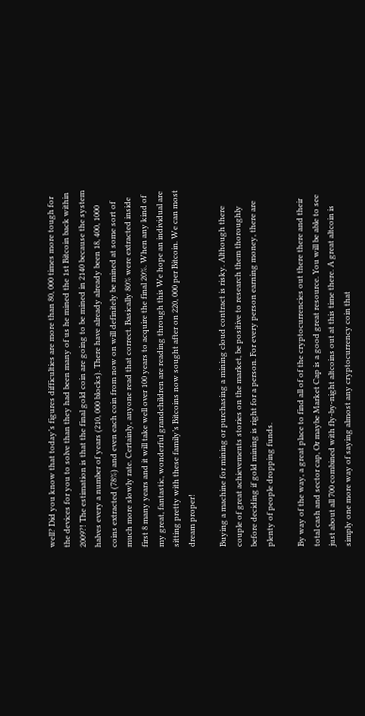well? Did you know that today’s figures difficulties are more than 80, 000 times more tough for the devices for you to solve than they had been many of us he mined the 1st Bitcoin back within 2009?! The estimation is that the final gold coin are going to be mined in 2140 because the system halves every a number of years (210, 000 blocks). There have already already been 18, 400, 1000 coins extracted (78%) and even each coin from now on will definitely be mined at some sort of much more slowly rate. Certainly, anyone read that correct. Basically 80% were extracted inside first 8 many years and it will take well over 100 years to acquire the final 20%. When any kind of my great, fantastic, wonderful grandchildren are reading through this We hope an individual are sitting pretty with these family’s Bitcoins now sought after on 220, 000 per Bitcoin. We can most dream proper!

Buying a machine for mining or purchasing a mining cloud contract is risky. Although there couple of great achievements stories on the market, be positive to research them thoroughly before deciding if gold mining is right for a person. For every person earning money, there are plenty of people dropping funds.

By way of the way, a great place to find all of of the cryptocurrencies out there there and their total cash and sector cap, Or maybe Market Cap is a good great resource. You will be able to see just about all 700 combined with fly-by-night altcoins out at this time there. A great altcoin is simply one more way of saying almost any cryptocurrency coin that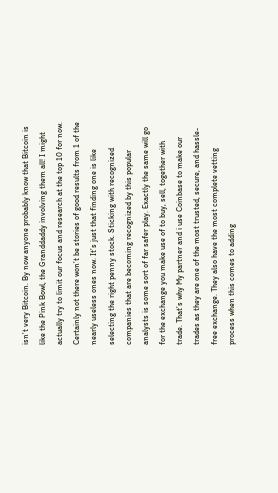isn’t very Bitcoin. By now anyone probably know that Bitcoin is like the Pink Bowl, the Granddaddy involving them all! I might actually try to limit our focus and research at the top 10 for now. Certainly not there won’t be stories of good results from 1 of the nearly useless ones now. It’s just that finding one is like selecting the right penny stock. Sticking with recognized companies that are becoming recognized by this popular analysts is some sort of far safer play. Exactly the same will go for the exchange you make use of to buy, sell, together with trade. That’s why My partner and i use Coinbase to make our trades as they are one of the most trusted, secure, and hassle-free exchange. They also have the most complete vetting process when this comes to adding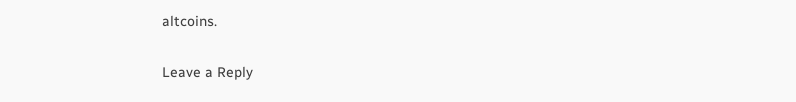altcoins.

Leave a Reply